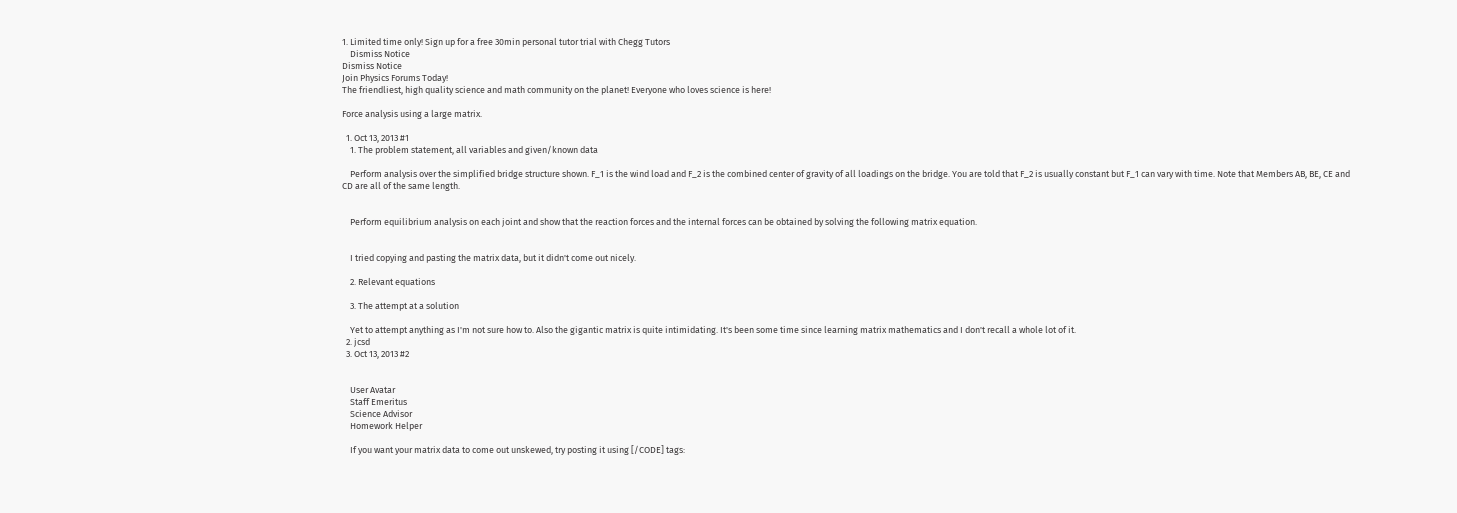1. Limited time only! Sign up for a free 30min personal tutor trial with Chegg Tutors
    Dismiss Notice
Dismiss Notice
Join Physics Forums Today!
The friendliest, high quality science and math community on the planet! Everyone who loves science is here!

Force analysis using a large matrix.

  1. Oct 13, 2013 #1
    1. The problem statement, all variables and given/known data

    Perform analysis over the simplified bridge structure shown. F_1 is the wind load and F_2 is the combined center of gravity of all loadings on the bridge. You are told that F_2 is usually constant but F_1 can vary with time. Note that Members AB, BE, CE and CD are all of the same length.


    Perform equilibrium analysis on each joint and show that the reaction forces and the internal forces can be obtained by solving the following matrix equation.


    I tried copying and pasting the matrix data, but it didn't come out nicely.

    2. Relevant equations

    3. The attempt at a solution

    Yet to attempt anything as I'm not sure how to. Also the gigantic matrix is quite intimidating. It's been some time since learning matrix mathematics and I don't recall a whole lot of it.
  2. jcsd
  3. Oct 13, 2013 #2


    User Avatar
    Staff Emeritus
    Science Advisor
    Homework Helper

    If you want your matrix data to come out unskewed, try posting it using [/CODE] tags: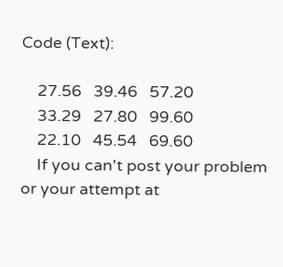Code (Text):

    27.56   39.46   57.20
    33.29   27.80   99.60
    22.10   45.54   69.60
    If you can't post your problem or your attempt at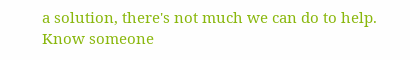a solution, there's not much we can do to help.
Know someone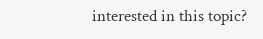interested in this topic?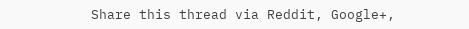Share this thread via Reddit, Google+,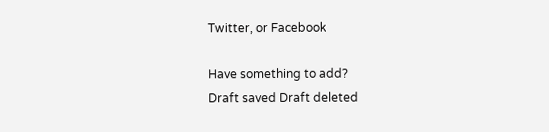Twitter, or Facebook

Have something to add?
Draft saved Draft deleted